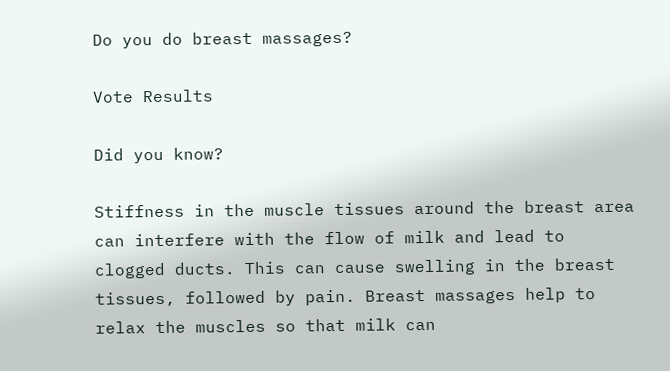Do you do breast massages?

Vote Results

Did you know?

Stiffness in the muscle tissues around the breast area can interfere with the flow of milk and lead to clogged ducts. This can cause swelling in the breast tissues, followed by pain. Breast massages help to relax the muscles so that milk can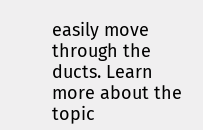easily move through the ducts. Learn more about the topic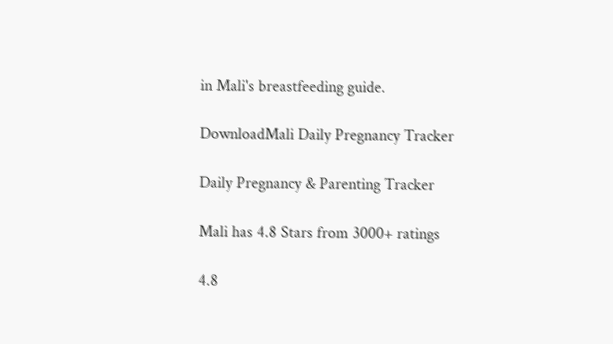in Mali's breastfeeding guide.

DownloadMali Daily Pregnancy Tracker

Daily Pregnancy & Parenting Tracker

Mali has 4.8 Stars from 3000+ ratings

4.8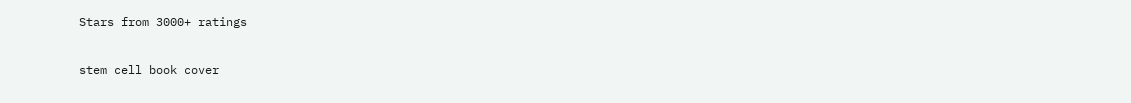Stars from 3000+ ratings

stem cell book cover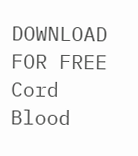DOWNLOAD FOR FREE Cord Blood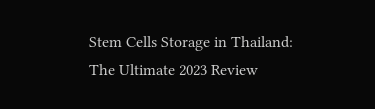Stem Cells Storage in Thailand: The Ultimate 2023 Review